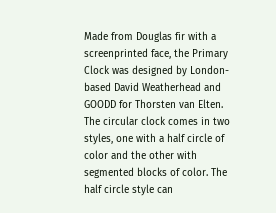Made from Douglas fir with a screenprinted face, the Primary Clock was designed by London-based David Weatherhead and GOODD for Thorsten van Elten. The circular clock comes in two styles, one with a half circle of color and the other with segmented blocks of color. The half circle style can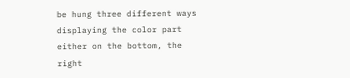be hung three different ways displaying the color part either on the bottom, the right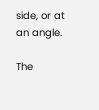side, or at an angle.

The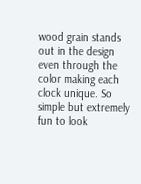wood grain stands out in the design even through the color making each clock unique. So simple but extremely fun to look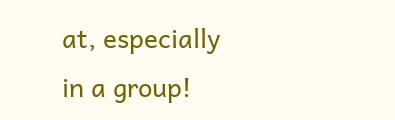at, especially in a group!